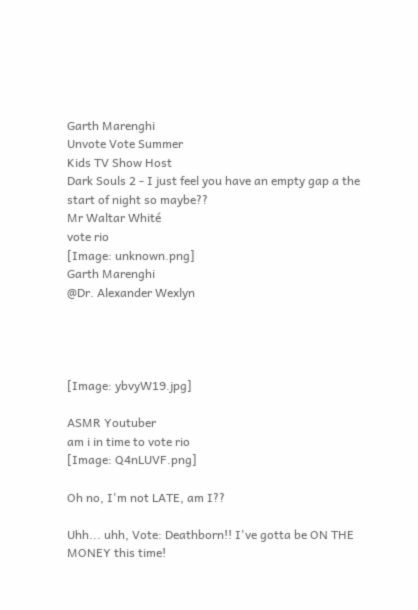Garth Marenghi
Unvote Vote Summer
Kids TV Show Host
Dark Souls 2 - I just feel you have an empty gap a the start of night so maybe??
Mr Waltar Whité
vote rio
[Image: unknown.png]
Garth Marenghi
@Dr. Alexander Wexlyn




[Image: ybvyW19.jpg]

ASMR Youtuber
am i in time to vote rio
[Image: Q4nLUVF.png]

Oh no, I'm not LATE, am I??

Uhh... uhh, Vote: Deathborn!! I've gotta be ON THE MONEY this time!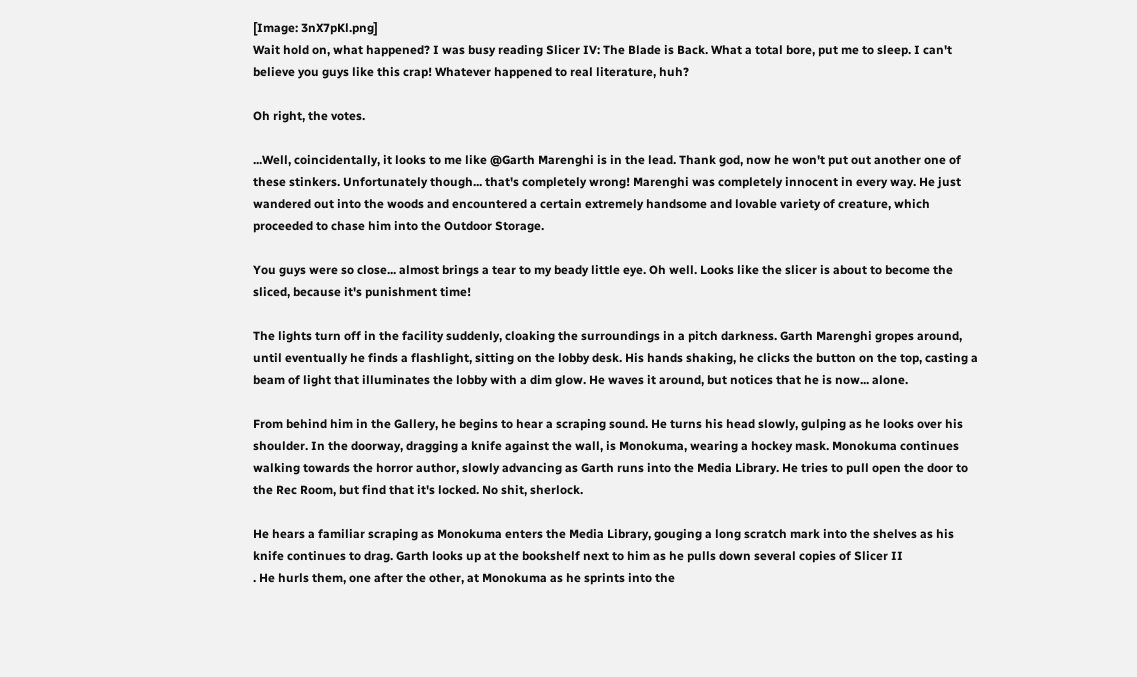[Image: 3nX7pKl.png]
Wait hold on, what happened? I was busy reading Slicer IV: The Blade is Back. What a total bore, put me to sleep. I can't believe you guys like this crap! Whatever happened to real literature, huh?

Oh right, the votes.

...Well, coincidentally, it looks to me like @Garth Marenghi is in the lead. Thank god, now he won't put out another one of these stinkers. Unfortunately though... that's completely wrong! Marenghi was completely innocent in every way. He just wandered out into the woods and encountered a certain extremely handsome and lovable variety of creature, which proceeded to chase him into the Outdoor Storage.

You guys were so close... almost brings a tear to my beady little eye. Oh well. Looks like the slicer is about to become the sliced, because it's punishment time!

The lights turn off in the facility suddenly, cloaking the surroundings in a pitch darkness. Garth Marenghi gropes around, until eventually he finds a flashlight, sitting on the lobby desk. His hands shaking, he clicks the button on the top, casting a beam of light that illuminates the lobby with a dim glow. He waves it around, but notices that he is now... alone.

From behind him in the Gallery, he begins to hear a scraping sound. He turns his head slowly, gulping as he looks over his shoulder. In the doorway, dragging a knife against the wall, is Monokuma, wearing a hockey mask. Monokuma continues walking towards the horror author, slowly advancing as Garth runs into the Media Library. He tries to pull open the door to the Rec Room, but find that it's locked. No shit, sherlock.

He hears a familiar scraping as Monokuma enters the Media Library, gouging a long scratch mark into the shelves as his knife continues to drag. Garth looks up at the bookshelf next to him as he pulls down several copies of Slicer II
. He hurls them, one after the other, at Monokuma as he sprints into the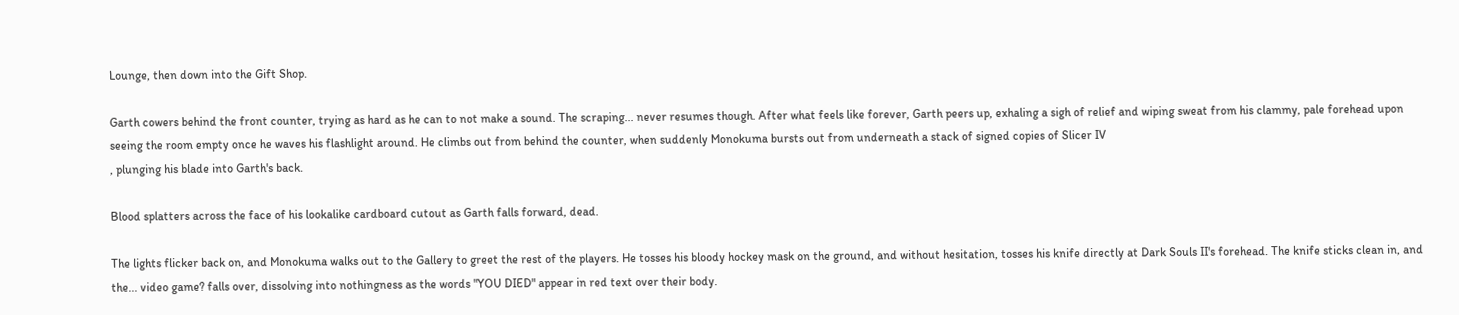Lounge, then down into the Gift Shop.

Garth cowers behind the front counter, trying as hard as he can to not make a sound. The scraping... never resumes though. After what feels like forever, Garth peers up, exhaling a sigh of relief and wiping sweat from his clammy, pale forehead upon seeing the room empty once he waves his flashlight around. He climbs out from behind the counter, when suddenly Monokuma bursts out from underneath a stack of signed copies of Slicer IV
, plunging his blade into Garth's back.

Blood splatters across the face of his lookalike cardboard cutout as Garth falls forward, dead.

The lights flicker back on, and Monokuma walks out to the Gallery to greet the rest of the players. He tosses his bloody hockey mask on the ground, and without hesitation, tosses his knife directly at Dark Souls II's forehead. The knife sticks clean in, and the... video game? falls over, dissolving into nothingness as the words "YOU DIED" appear in red text over their body.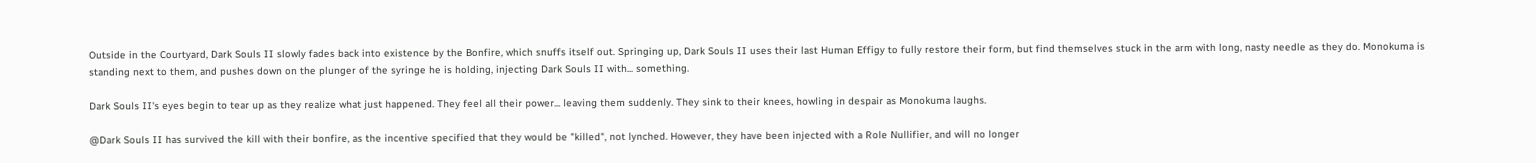Outside in the Courtyard, Dark Souls II slowly fades back into existence by the Bonfire, which snuffs itself out. Springing up, Dark Souls II uses their last Human Effigy to fully restore their form, but find themselves stuck in the arm with long, nasty needle as they do. Monokuma is standing next to them, and pushes down on the plunger of the syringe he is holding, injecting Dark Souls II with... something.

Dark Souls II's eyes begin to tear up as they realize what just happened. They feel all their power... leaving them suddenly. They sink to their knees, howling in despair as Monokuma laughs.

@Dark Souls II has survived the kill with their bonfire, as the incentive specified that they would be "killed", not lynched. However, they have been injected with a Role Nullifier, and will no longer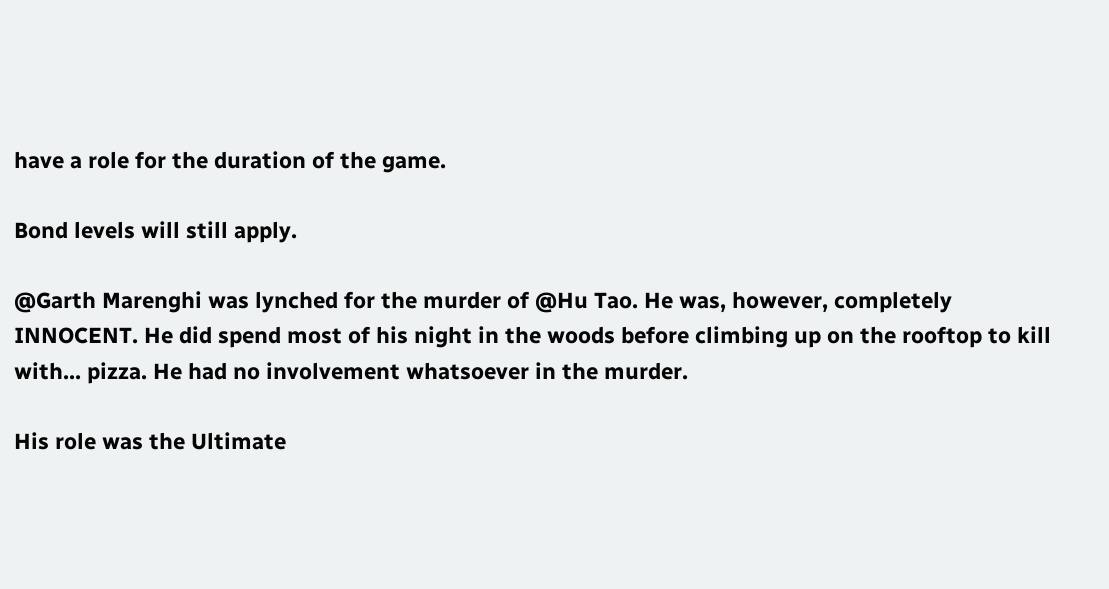have a role for the duration of the game.

Bond levels will still apply.

@Garth Marenghi was lynched for the murder of @Hu Tao. He was, however, completely INNOCENT. He did spend most of his night in the woods before climbing up on the rooftop to kill with... pizza. He had no involvement whatsoever in the murder.

His role was the Ultimate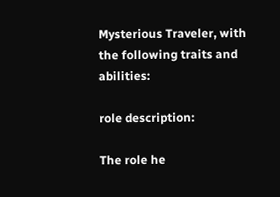Mysterious Traveler, with the following traits and abilities:

role description:

The role he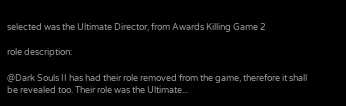selected was the Ultimate Director, from Awards Killing Game 2

role description:

@Dark Souls II has had their role removed from the game, therefore it shall be revealed too. Their role was the Ultimate...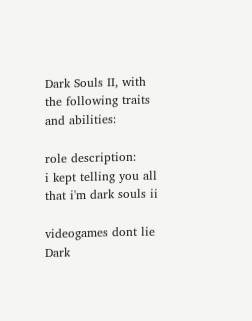Dark Souls II, with the following traits and abilities:

role description:
i kept telling you all that i'm dark souls ii

videogames dont lie
Dark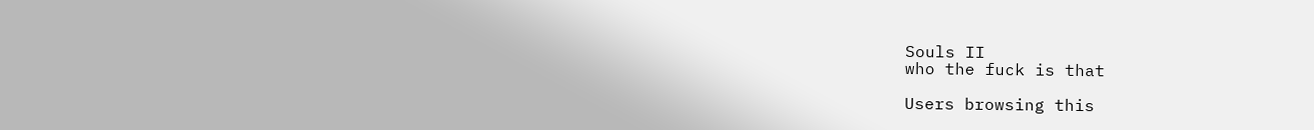Souls II
who the fuck is that

Users browsing this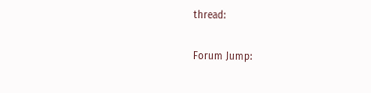thread:

Forum Jump: